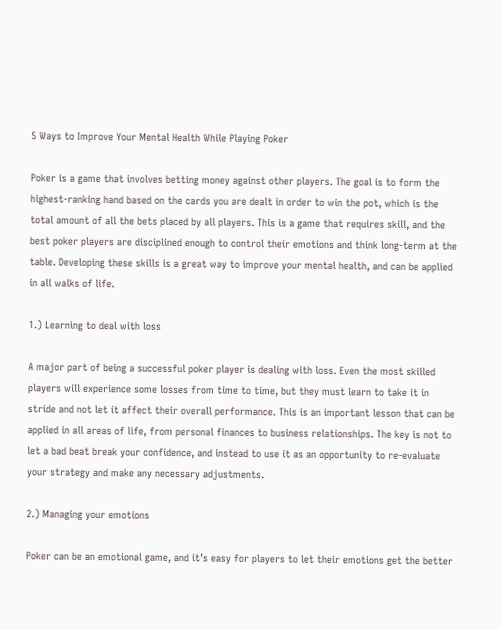5 Ways to Improve Your Mental Health While Playing Poker

Poker is a game that involves betting money against other players. The goal is to form the highest-ranking hand based on the cards you are dealt in order to win the pot, which is the total amount of all the bets placed by all players. This is a game that requires skill, and the best poker players are disciplined enough to control their emotions and think long-term at the table. Developing these skills is a great way to improve your mental health, and can be applied in all walks of life.

1.) Learning to deal with loss

A major part of being a successful poker player is dealing with loss. Even the most skilled players will experience some losses from time to time, but they must learn to take it in stride and not let it affect their overall performance. This is an important lesson that can be applied in all areas of life, from personal finances to business relationships. The key is not to let a bad beat break your confidence, and instead to use it as an opportunity to re-evaluate your strategy and make any necessary adjustments.

2.) Managing your emotions

Poker can be an emotional game, and it’s easy for players to let their emotions get the better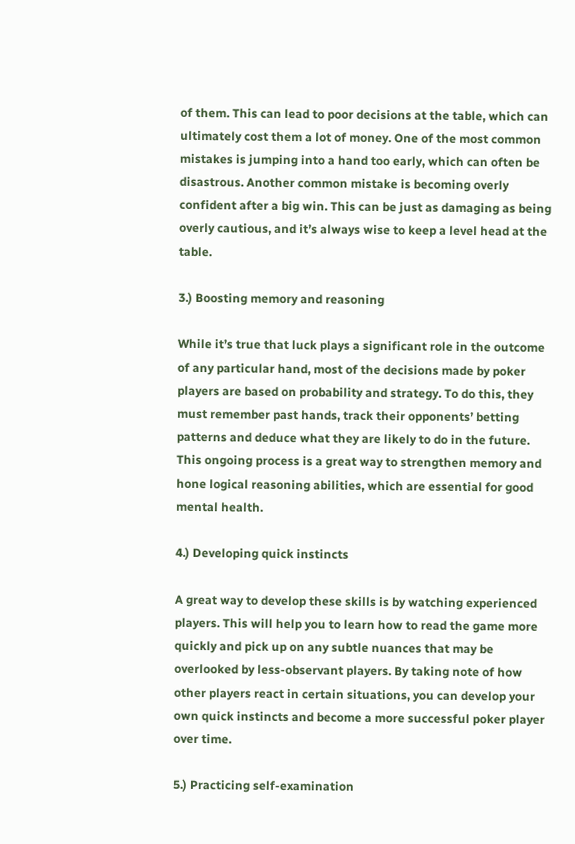of them. This can lead to poor decisions at the table, which can ultimately cost them a lot of money. One of the most common mistakes is jumping into a hand too early, which can often be disastrous. Another common mistake is becoming overly confident after a big win. This can be just as damaging as being overly cautious, and it’s always wise to keep a level head at the table.

3.) Boosting memory and reasoning

While it’s true that luck plays a significant role in the outcome of any particular hand, most of the decisions made by poker players are based on probability and strategy. To do this, they must remember past hands, track their opponents’ betting patterns and deduce what they are likely to do in the future. This ongoing process is a great way to strengthen memory and hone logical reasoning abilities, which are essential for good mental health.

4.) Developing quick instincts

A great way to develop these skills is by watching experienced players. This will help you to learn how to read the game more quickly and pick up on any subtle nuances that may be overlooked by less-observant players. By taking note of how other players react in certain situations, you can develop your own quick instincts and become a more successful poker player over time.

5.) Practicing self-examination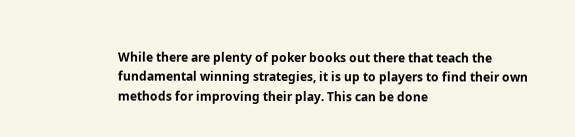While there are plenty of poker books out there that teach the fundamental winning strategies, it is up to players to find their own methods for improving their play. This can be done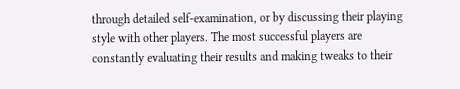through detailed self-examination, or by discussing their playing style with other players. The most successful players are constantly evaluating their results and making tweaks to their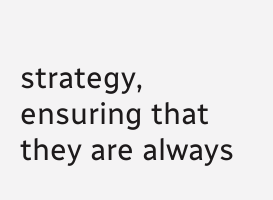strategy, ensuring that they are always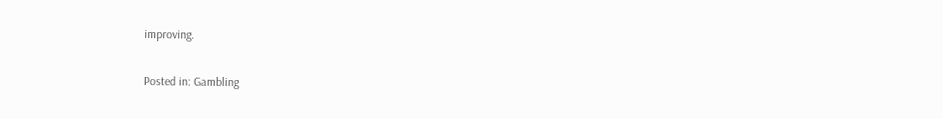improving.

Posted in: Gambling